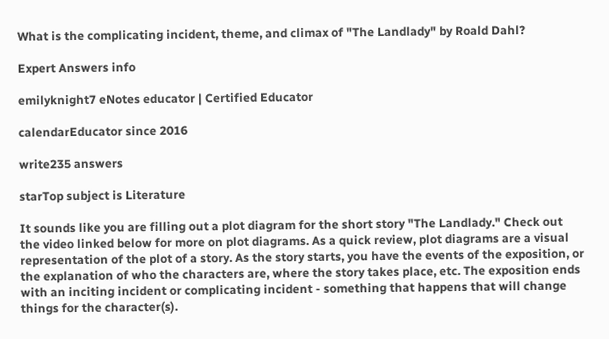What is the complicating incident, theme, and climax of "The Landlady" by Roald Dahl?

Expert Answers info

emilyknight7 eNotes educator | Certified Educator

calendarEducator since 2016

write235 answers

starTop subject is Literature

It sounds like you are filling out a plot diagram for the short story "The Landlady." Check out the video linked below for more on plot diagrams. As a quick review, plot diagrams are a visual representation of the plot of a story. As the story starts, you have the events of the exposition, or the explanation of who the characters are, where the story takes place, etc. The exposition ends with an inciting incident or complicating incident - something that happens that will change things for the character(s).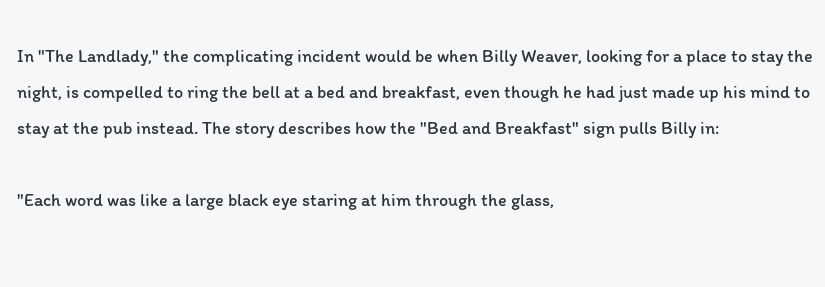In "The Landlady," the complicating incident would be when Billy Weaver, looking for a place to stay the night, is compelled to ring the bell at a bed and breakfast, even though he had just made up his mind to stay at the pub instead. The story describes how the "Bed and Breakfast" sign pulls Billy in:

"Each word was like a large black eye staring at him through the glass,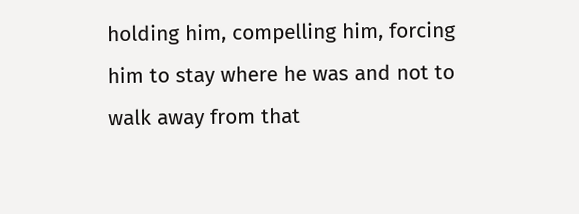holding him, compelling him, forcing him to stay where he was and not to walk away from that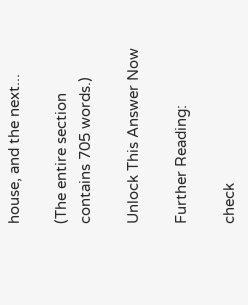house, and the next...

(The entire section contains 705 words.)

Unlock This Answer Now

Further Reading:

check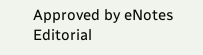Approved by eNotes Editorial